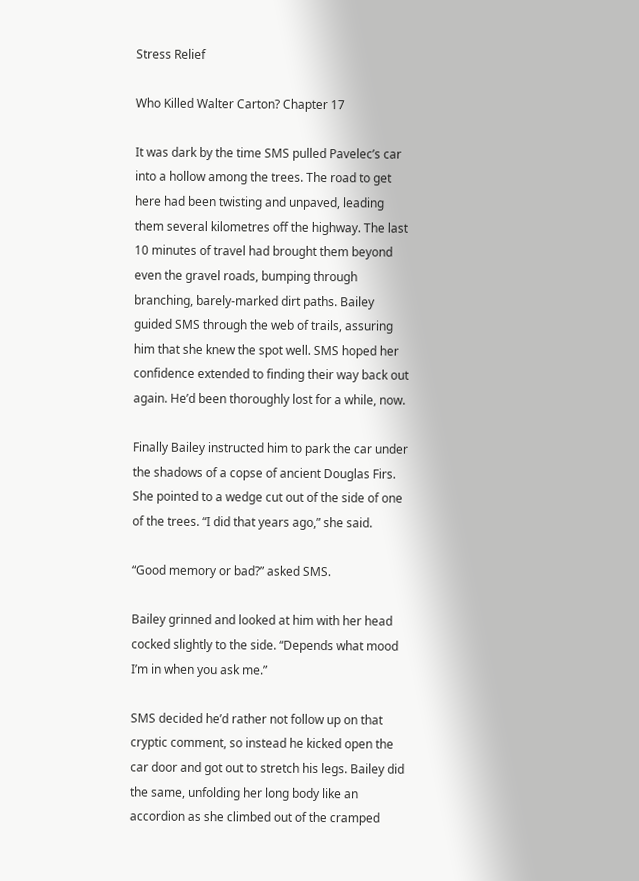Stress Relief

Who Killed Walter Carton? Chapter 17

It was dark by the time SMS pulled Pavelec’s car into a hollow among the trees. The road to get here had been twisting and unpaved, leading them several kilometres off the highway. The last 10 minutes of travel had brought them beyond even the gravel roads, bumping through branching, barely-marked dirt paths. Bailey guided SMS through the web of trails, assuring him that she knew the spot well. SMS hoped her confidence extended to finding their way back out again. He’d been thoroughly lost for a while, now.

Finally Bailey instructed him to park the car under the shadows of a copse of ancient Douglas Firs. She pointed to a wedge cut out of the side of one of the trees. “I did that years ago,” she said.

“Good memory or bad?” asked SMS.

Bailey grinned and looked at him with her head cocked slightly to the side. “Depends what mood I’m in when you ask me.”

SMS decided he’d rather not follow up on that cryptic comment, so instead he kicked open the car door and got out to stretch his legs. Bailey did the same, unfolding her long body like an accordion as she climbed out of the cramped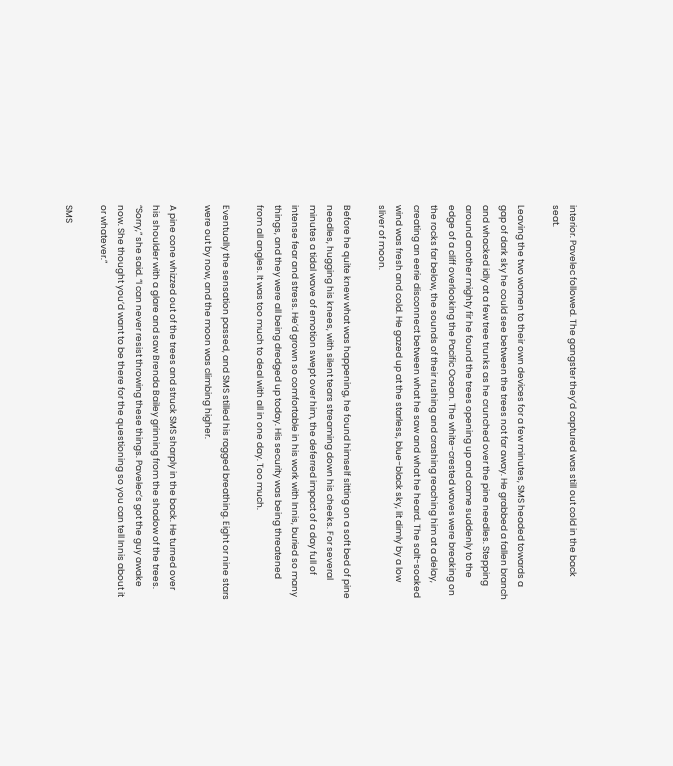interior. Pavelec followed. The gangster they’d captured was still out cold in the back seat.

Leaving the two women to their own devices for a few minutes, SMS headed towards a gap of dark sky he could see between the trees not far away. He grabbed a fallen branch and whacked idly at a few tree trunks as he crunched over the pine needles. Stepping around another mighty fir he found the trees opening up and came suddenly to the edge of a cliff overlooking the Pacific Ocean. The white-crested waves were breaking on the rocks far below, the sounds of their rushing and crashing reaching him at a delay, creating an eerie disconnect between what he saw and what he heard. The salt-soaked wind was fresh and cold. He gazed up at the starless, blue-black sky, lit dimly by a low sliver of moon.

Before he quite knew what was happening, he found himself sitting on a soft bed of pine needles, hugging his knees, with silent tears streaming down his cheeks. For several minutes a tidal wave of emotion swept over him, the deferred impact of a day full of intense fear and stress. He’d grown so comfortable in his work with Innis, buried so many things, and they were all being dredged up today. His security was being threatened from all angles. It was too much to deal with all in one day. Too much.

Eventually the sensation passed, and SMS stilled his ragged breathing. Eight or nine stars were out by now, and the moon was climbing higher.

A pine cone whizzed out of the trees and struck SMS sharply in the back. He turned over his shoulder with a glare and saw Brenda Bailey grinning from the shadow of the trees. “Sorry,” she said. “I can never resist throwing these things. Pavelec’s got the guy awake now. She thought you’d want to be there for the questioning so you can tell Innis about it or whatever.”

SMS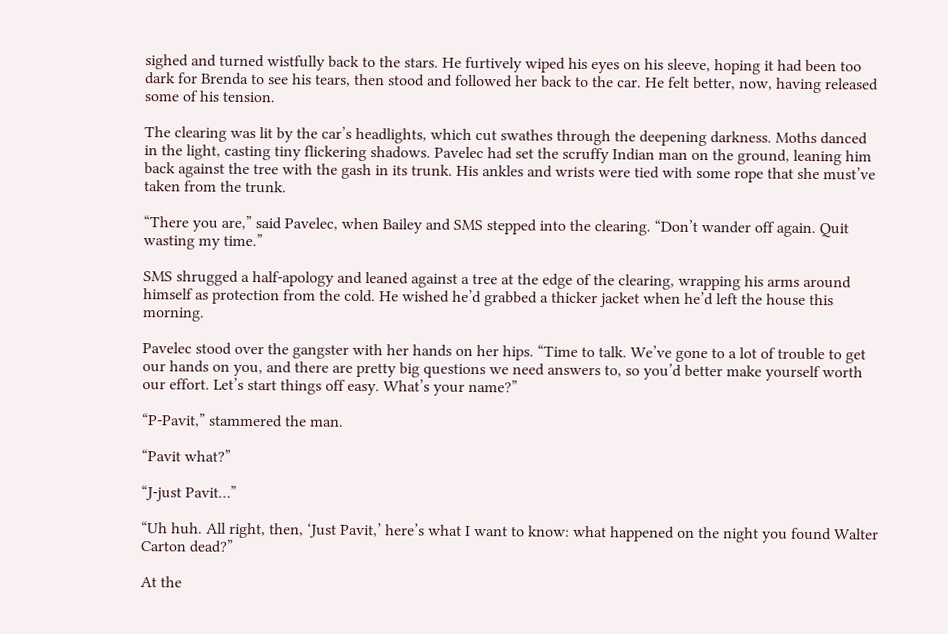sighed and turned wistfully back to the stars. He furtively wiped his eyes on his sleeve, hoping it had been too dark for Brenda to see his tears, then stood and followed her back to the car. He felt better, now, having released some of his tension.

The clearing was lit by the car’s headlights, which cut swathes through the deepening darkness. Moths danced in the light, casting tiny flickering shadows. Pavelec had set the scruffy Indian man on the ground, leaning him back against the tree with the gash in its trunk. His ankles and wrists were tied with some rope that she must’ve taken from the trunk.

“There you are,” said Pavelec, when Bailey and SMS stepped into the clearing. “Don’t wander off again. Quit wasting my time.”

SMS shrugged a half-apology and leaned against a tree at the edge of the clearing, wrapping his arms around himself as protection from the cold. He wished he’d grabbed a thicker jacket when he’d left the house this morning.

Pavelec stood over the gangster with her hands on her hips. “Time to talk. We’ve gone to a lot of trouble to get our hands on you, and there are pretty big questions we need answers to, so you’d better make yourself worth our effort. Let’s start things off easy. What’s your name?”

“P-Pavit,” stammered the man.

“Pavit what?”

“J-just Pavit…”

“Uh huh. All right, then, ‘Just Pavit,’ here’s what I want to know: what happened on the night you found Walter Carton dead?”

At the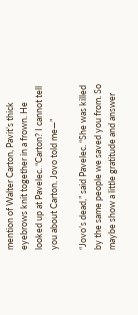mention of Walter Carton, Pavit’s thick eyebrows knit together in a frown. He looked up at Pavelec. “Carton? I cannot tell you about Carton. Jovo told me—”

“Jovo’s dead,” said Pavelec. “She was killed by the same people we saved you from. So maybe show a little gratitude and answer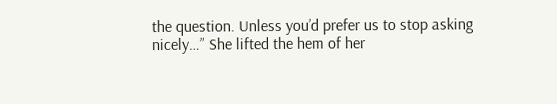the question. Unless you’d prefer us to stop asking nicely…” She lifted the hem of her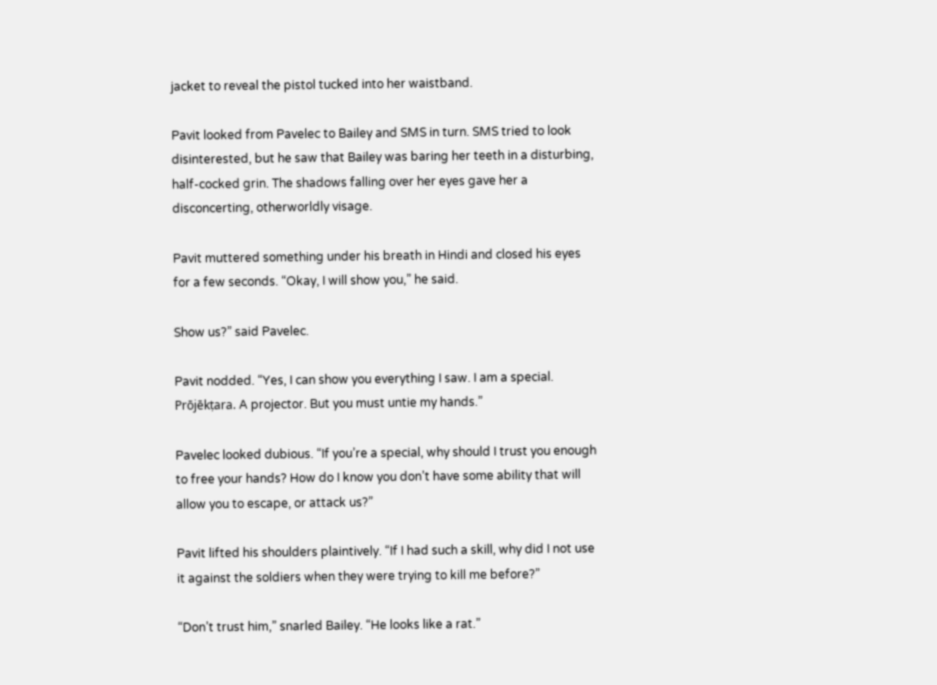jacket to reveal the pistol tucked into her waistband.

Pavit looked from Pavelec to Bailey and SMS in turn. SMS tried to look disinterested, but he saw that Bailey was baring her teeth in a disturbing, half-cocked grin. The shadows falling over her eyes gave her a disconcerting, otherworldly visage.

Pavit muttered something under his breath in Hindi and closed his eyes for a few seconds. “Okay, I will show you,” he said.

Show us?” said Pavelec.

Pavit nodded. “Yes, I can show you everything I saw. I am a special. Prōjēkṭara. A projector. But you must untie my hands.”

Pavelec looked dubious. “If you’re a special, why should I trust you enough to free your hands? How do I know you don’t have some ability that will allow you to escape, or attack us?”

Pavit lifted his shoulders plaintively. “If I had such a skill, why did I not use it against the soldiers when they were trying to kill me before?”

“Don’t trust him,” snarled Bailey. “He looks like a rat.”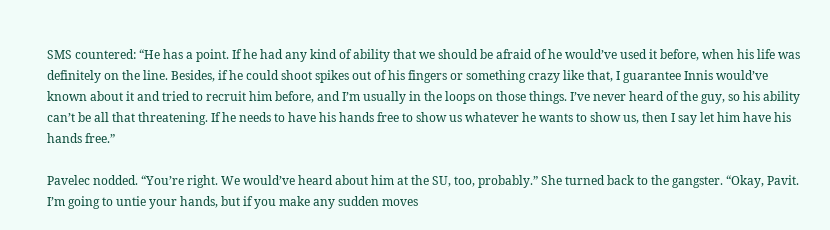SMS countered: “He has a point. If he had any kind of ability that we should be afraid of he would’ve used it before, when his life was definitely on the line. Besides, if he could shoot spikes out of his fingers or something crazy like that, I guarantee Innis would’ve known about it and tried to recruit him before, and I’m usually in the loops on those things. I’ve never heard of the guy, so his ability can’t be all that threatening. If he needs to have his hands free to show us whatever he wants to show us, then I say let him have his hands free.”

Pavelec nodded. “You’re right. We would’ve heard about him at the SU, too, probably.” She turned back to the gangster. “Okay, Pavit. I’m going to untie your hands, but if you make any sudden moves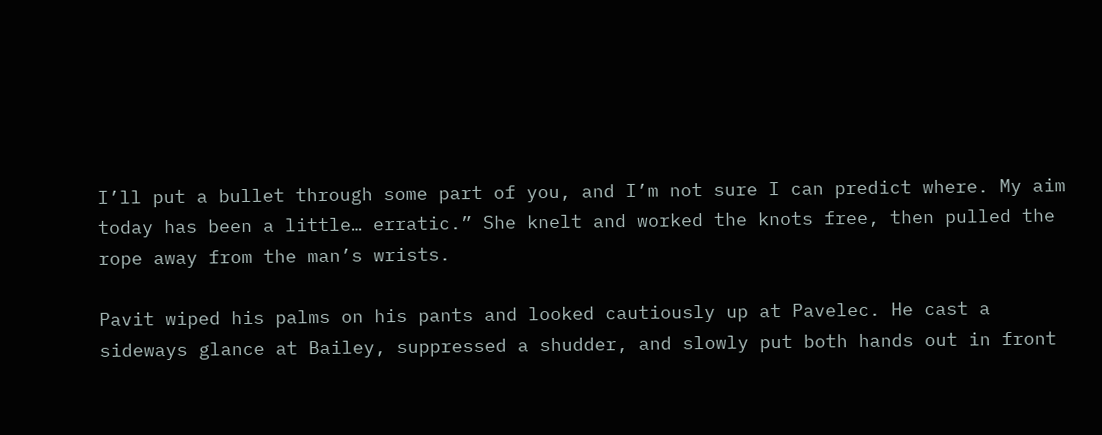I’ll put a bullet through some part of you, and I’m not sure I can predict where. My aim today has been a little… erratic.” She knelt and worked the knots free, then pulled the rope away from the man’s wrists.

Pavit wiped his palms on his pants and looked cautiously up at Pavelec. He cast a sideways glance at Bailey, suppressed a shudder, and slowly put both hands out in front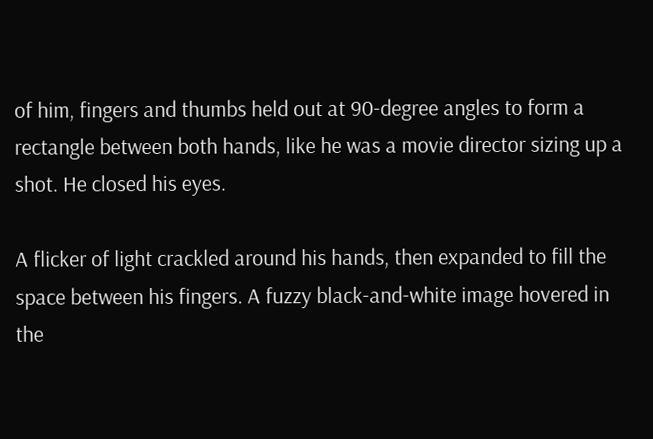of him, fingers and thumbs held out at 90-degree angles to form a rectangle between both hands, like he was a movie director sizing up a shot. He closed his eyes.

A flicker of light crackled around his hands, then expanded to fill the space between his fingers. A fuzzy black-and-white image hovered in the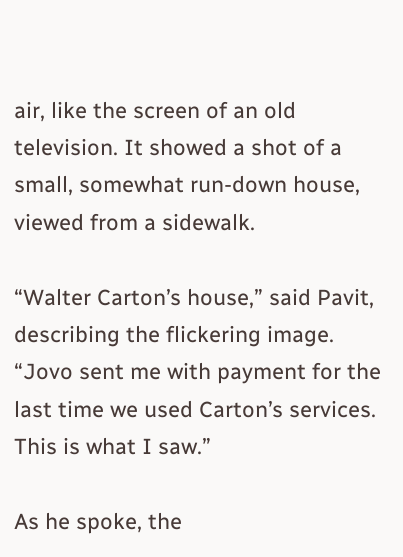air, like the screen of an old television. It showed a shot of a small, somewhat run-down house, viewed from a sidewalk.

“Walter Carton’s house,” said Pavit, describing the flickering image. “Jovo sent me with payment for the last time we used Carton’s services. This is what I saw.”

As he spoke, the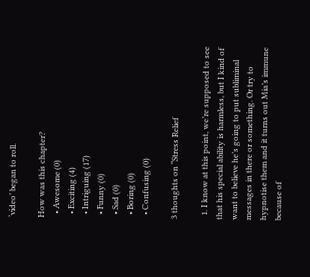‘video’ began to roll.

How was this chapter?
  • Awesome (0)
  • Exciting (4)
  • Intriguing (17)
  • Funny (0)
  • Sad (0)
  • Boring (0)
  • Confusing (0)

3 thoughts on “Stress Relief

  1. I know at this point, we’re supposed to see that his special ability is harmless, but I kind of want to believe he’s going to put subliminal messages in there or something. Or try to hypnotise them and it turns out Mia’s immune because of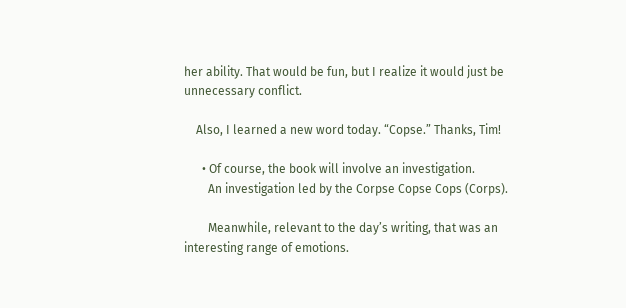her ability. That would be fun, but I realize it would just be unnecessary conflict.

    Also, I learned a new word today. “Copse.” Thanks, Tim!

      • Of course, the book will involve an investigation.
        An investigation led by the Corpse Copse Cops (Corps).

        Meanwhile, relevant to the day’s writing, that was an interesting range of emotions.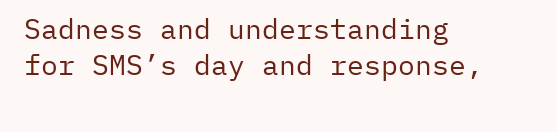Sadness and understanding for SMS’s day and response,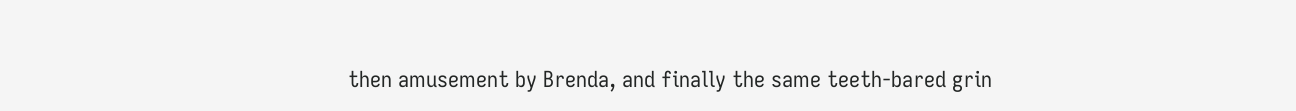then amusement by Brenda, and finally the same teeth-bared grin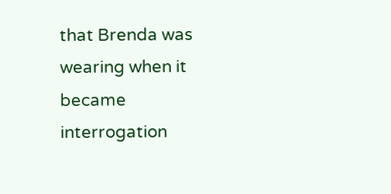that Brenda was wearing when it became interrogation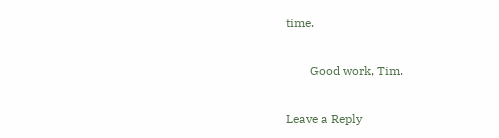time.

        Good work, Tim.

Leave a Reply